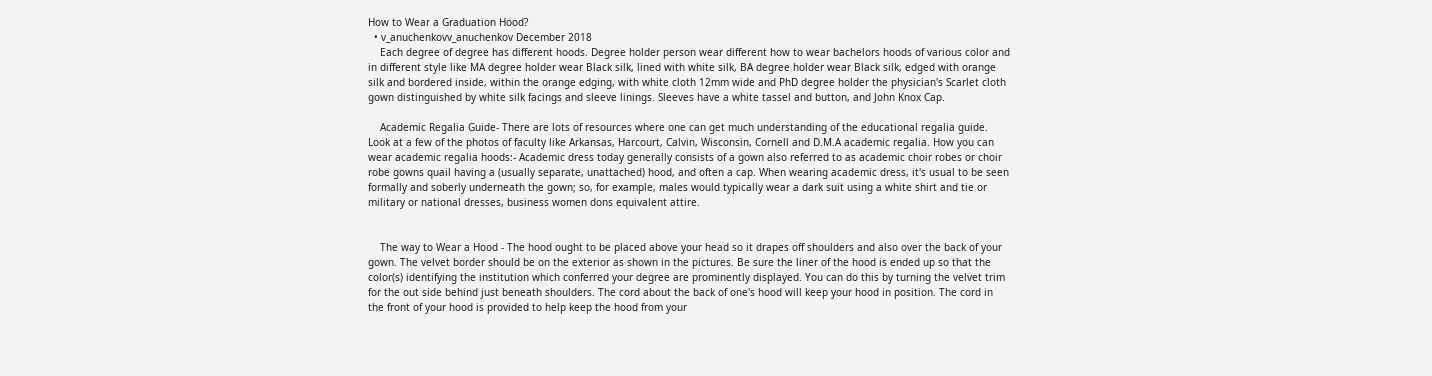How to Wear a Graduation Hood?
  • v_anuchenkovv_anuchenkov December 2018
    Each degree of degree has different hoods. Degree holder person wear different how to wear bachelors hoods of various color and in different style like MA degree holder wear Black silk, lined with white silk, BA degree holder wear Black silk, edged with orange silk and bordered inside, within the orange edging, with white cloth 12mm wide and PhD degree holder the physician's Scarlet cloth gown distinguished by white silk facings and sleeve linings. Sleeves have a white tassel and button, and John Knox Cap.

    Academic Regalia Guide- There are lots of resources where one can get much understanding of the educational regalia guide. Look at a few of the photos of faculty like Arkansas, Harcourt, Calvin, Wisconsin, Cornell and D.M.A academic regalia. How you can wear academic regalia hoods:- Academic dress today generally consists of a gown also referred to as academic choir robes or choir robe gowns quail having a (usually separate, unattached) hood, and often a cap. When wearing academic dress, it's usual to be seen formally and soberly underneath the gown; so, for example, males would typically wear a dark suit using a white shirt and tie or military or national dresses, business women dons equivalent attire.


    The way to Wear a Hood - The hood ought to be placed above your head so it drapes off shoulders and also over the back of your gown. The velvet border should be on the exterior as shown in the pictures. Be sure the liner of the hood is ended up so that the color(s) identifying the institution which conferred your degree are prominently displayed. You can do this by turning the velvet trim for the out side behind just beneath shoulders. The cord about the back of one's hood will keep your hood in position. The cord in the front of your hood is provided to help keep the hood from your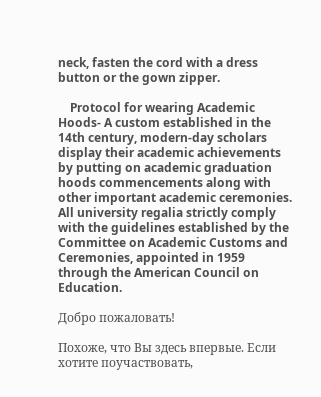neck, fasten the cord with a dress button or the gown zipper.

    Protocol for wearing Academic Hoods- A custom established in the 14th century, modern-day scholars display their academic achievements by putting on academic graduation hoods commencements along with other important academic ceremonies. All university regalia strictly comply with the guidelines established by the Committee on Academic Customs and Ceremonies, appointed in 1959 through the American Council on Education.

Добро пожаловать!

Похоже, что Вы здесь впервые. Если хотите поучаствовать,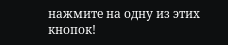нажмите на одну из этих кнопок!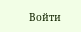Войти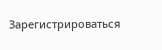Зарегистрироваться